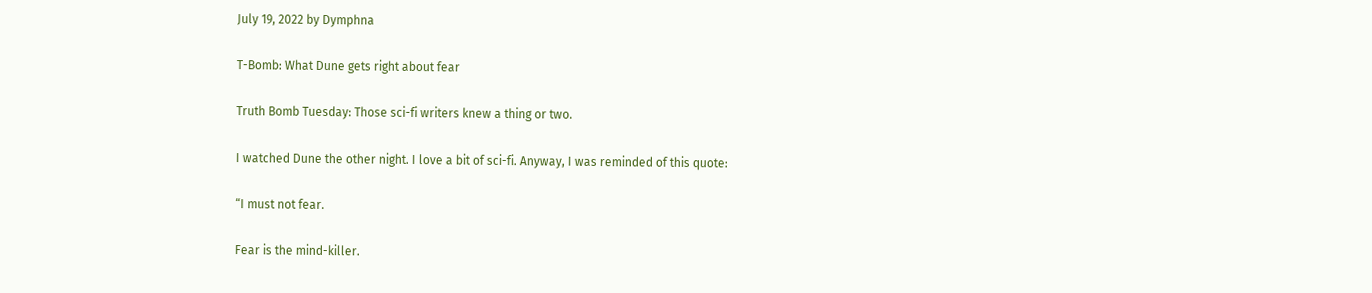July 19, 2022 by Dymphna

T-Bomb: What Dune gets right about fear

Truth Bomb Tuesday: Those sci-fi writers knew a thing or two.

I watched Dune the other night. I love a bit of sci-fi. Anyway, I was reminded of this quote:

“I must not fear.

Fear is the mind-killer.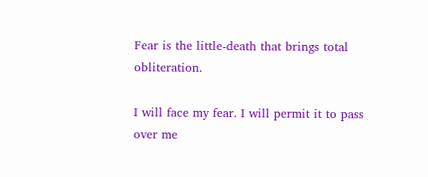Fear is the little-death that brings total obliteration.

I will face my fear. I will permit it to pass over me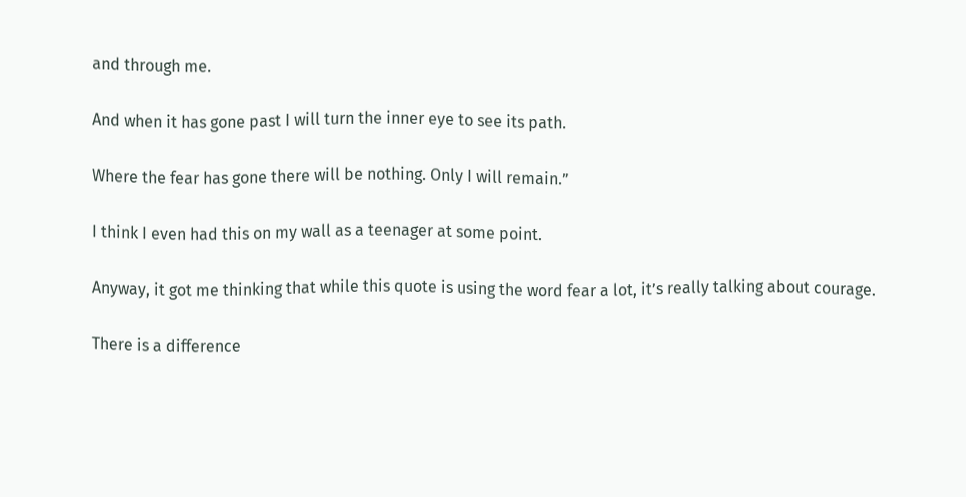and through me.

And when it has gone past I will turn the inner eye to see its path.

Where the fear has gone there will be nothing. Only I will remain.”

I think I even had this on my wall as a teenager at some point.

Anyway, it got me thinking that while this quote is using the word fear a lot, it’s really talking about courage.

There is a difference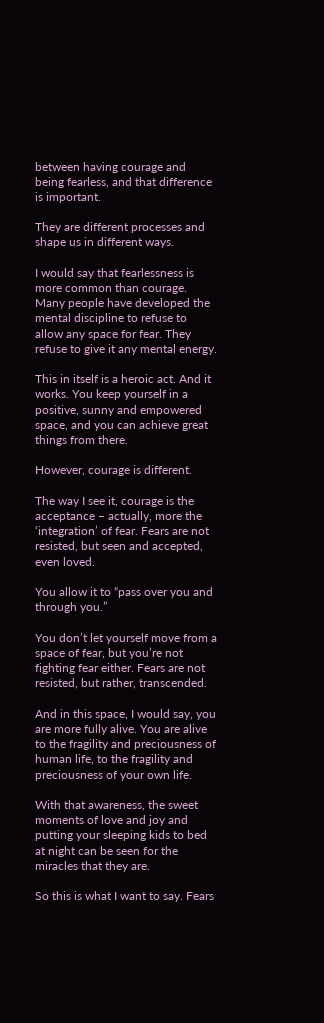between having courage and being fearless, and that difference is important.

They are different processes and shape us in different ways.

I would say that fearlessness is more common than courage. Many people have developed the mental discipline to refuse to allow any space for fear. They refuse to give it any mental energy.

This in itself is a heroic act. And it works. You keep yourself in a positive, sunny and empowered space, and you can achieve great things from there.

However, courage is different.

The way I see it, courage is the acceptance – actually, more the ‘integration’ of fear. Fears are not resisted, but seen and accepted, even loved.

You allow it to “pass over you and through you.”

You don’t let yourself move from a space of fear, but you’re not fighting fear either. Fears are not resisted, but rather, transcended.

And in this space, I would say, you are more fully alive. You are alive to the fragility and preciousness of human life, to the fragility and preciousness of your own life.

With that awareness, the sweet moments of love and joy and putting your sleeping kids to bed at night can be seen for the miracles that they are.

So this is what I want to say. Fears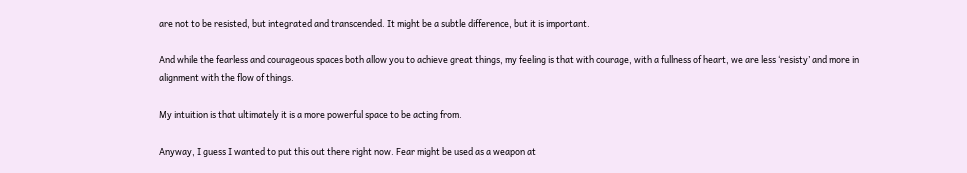are not to be resisted, but integrated and transcended. It might be a subtle difference, but it is important.

And while the fearless and courageous spaces both allow you to achieve great things, my feeling is that with courage, with a fullness of heart, we are less ‘resisty’ and more in alignment with the flow of things.

My intuition is that ultimately it is a more powerful space to be acting from.

Anyway, I guess I wanted to put this out there right now. Fear might be used as a weapon at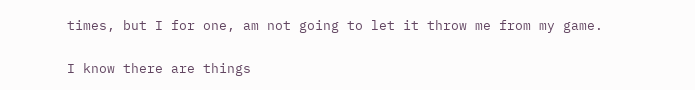times, but I for one, am not going to let it throw me from my game.

I know there are things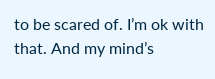to be scared of. I’m ok with that. And my mind’s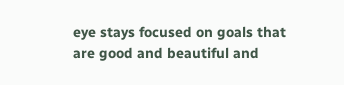eye stays focused on goals that are good and beautiful and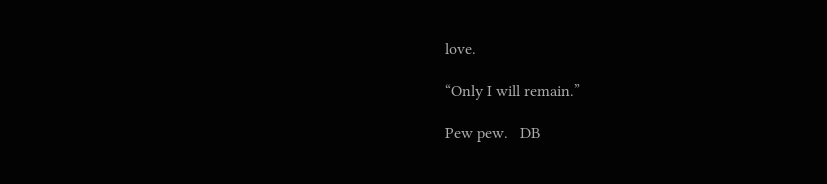love.

“Only I will remain.”

Pew pew.   DB